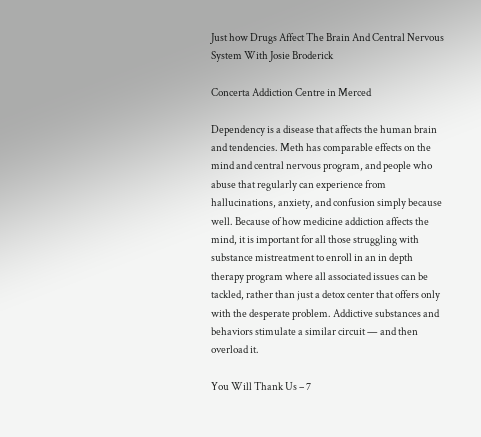Just how Drugs Affect The Brain And Central Nervous System With Josie Broderick

Concerta Addiction Centre in Merced

Dependency is a disease that affects the human brain and tendencies. Meth has comparable effects on the mind and central nervous program, and people who abuse that regularly can experience from hallucinations, anxiety, and confusion simply because well. Because of how medicine addiction affects the mind, it is important for all those struggling with substance mistreatment to enroll in an in depth therapy program where all associated issues can be tackled, rather than just a detox center that offers only with the desperate problem. Addictive substances and behaviors stimulate a similar circuit — and then overload it.

You Will Thank Us – 7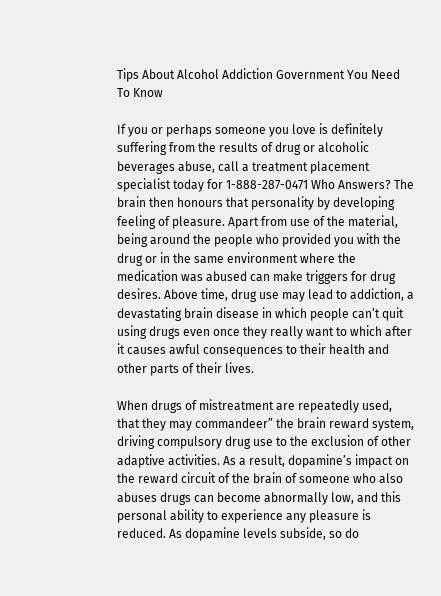Tips About Alcohol Addiction Government You Need To Know

If you or perhaps someone you love is definitely suffering from the results of drug or alcoholic beverages abuse, call a treatment placement specialist today for 1-888-287-0471 Who Answers? The brain then honours that personality by developing feeling of pleasure. Apart from use of the material, being around the people who provided you with the drug or in the same environment where the medication was abused can make triggers for drug desires. Above time, drug use may lead to addiction, a devastating brain disease in which people can’t quit using drugs even once they really want to which after it causes awful consequences to their health and other parts of their lives.

When drugs of mistreatment are repeatedly used, that they may commandeer” the brain reward system, driving compulsory drug use to the exclusion of other adaptive activities. As a result, dopamine’s impact on the reward circuit of the brain of someone who also abuses drugs can become abnormally low, and this personal ability to experience any pleasure is reduced. As dopamine levels subside, so do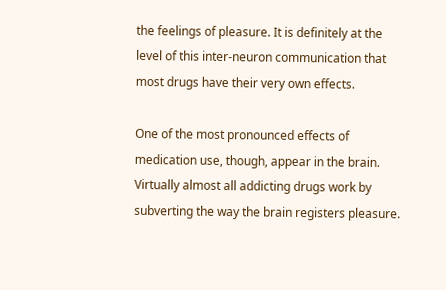the feelings of pleasure. It is definitely at the level of this inter-neuron communication that most drugs have their very own effects.

One of the most pronounced effects of medication use, though, appear in the brain. Virtually almost all addicting drugs work by subverting the way the brain registers pleasure.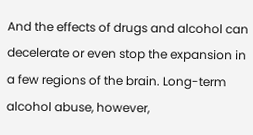And the effects of drugs and alcohol can decelerate or even stop the expansion in a few regions of the brain. Long-term alcohol abuse, however,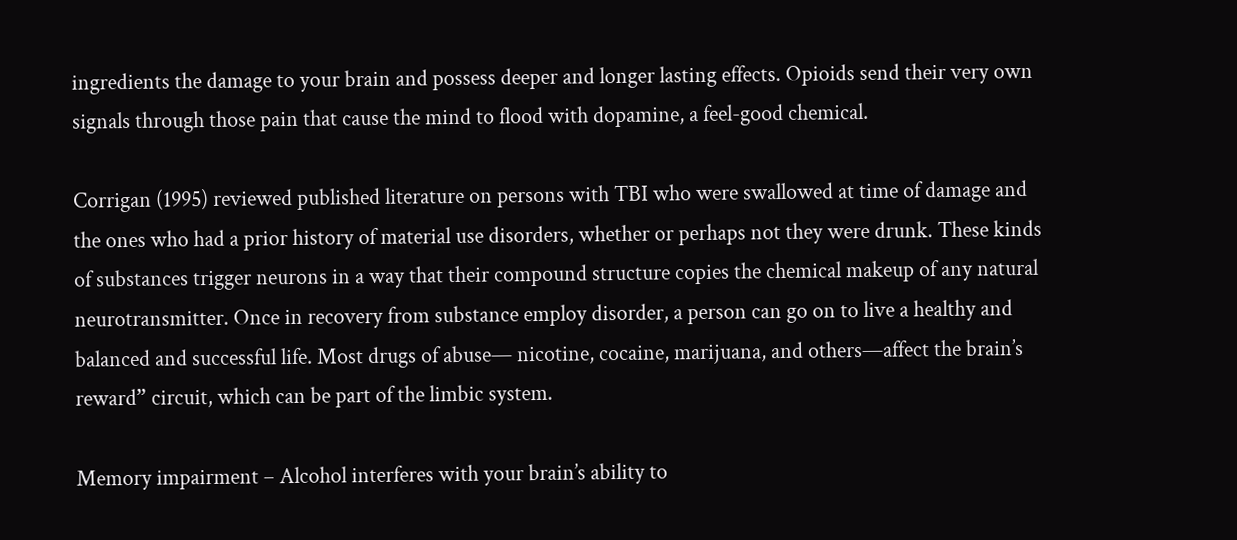ingredients the damage to your brain and possess deeper and longer lasting effects. Opioids send their very own signals through those pain that cause the mind to flood with dopamine, a feel-good chemical.

Corrigan (1995) reviewed published literature on persons with TBI who were swallowed at time of damage and the ones who had a prior history of material use disorders, whether or perhaps not they were drunk. These kinds of substances trigger neurons in a way that their compound structure copies the chemical makeup of any natural neurotransmitter. Once in recovery from substance employ disorder, a person can go on to live a healthy and balanced and successful life. Most drugs of abuse— nicotine, cocaine, marijuana, and others—affect the brain’s reward” circuit, which can be part of the limbic system.

Memory impairment – Alcohol interferes with your brain’s ability to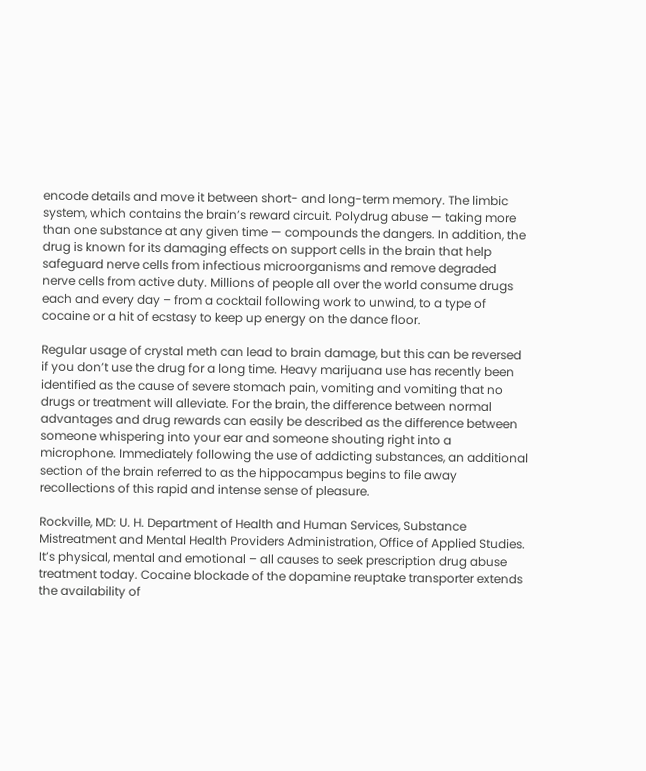encode details and move it between short- and long-term memory. The limbic system, which contains the brain’s reward circuit. Polydrug abuse — taking more than one substance at any given time — compounds the dangers. In addition, the drug is known for its damaging effects on support cells in the brain that help safeguard nerve cells from infectious microorganisms and remove degraded nerve cells from active duty. Millions of people all over the world consume drugs each and every day – from a cocktail following work to unwind, to a type of cocaine or a hit of ecstasy to keep up energy on the dance floor.

Regular usage of crystal meth can lead to brain damage, but this can be reversed if you don’t use the drug for a long time. Heavy marijuana use has recently been identified as the cause of severe stomach pain, vomiting and vomiting that no drugs or treatment will alleviate. For the brain, the difference between normal advantages and drug rewards can easily be described as the difference between someone whispering into your ear and someone shouting right into a microphone. Immediately following the use of addicting substances, an additional section of the brain referred to as the hippocampus begins to file away recollections of this rapid and intense sense of pleasure.

Rockville, MD: U. H. Department of Health and Human Services, Substance Mistreatment and Mental Health Providers Administration, Office of Applied Studies. It’s physical, mental and emotional – all causes to seek prescription drug abuse treatment today. Cocaine blockade of the dopamine reuptake transporter extends the availability of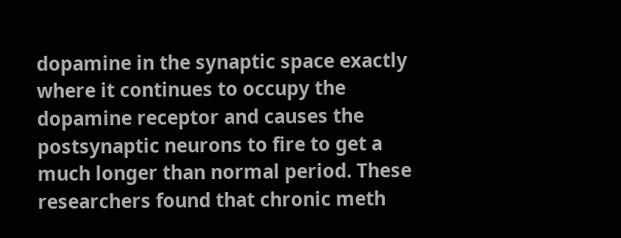dopamine in the synaptic space exactly where it continues to occupy the dopamine receptor and causes the postsynaptic neurons to fire to get a much longer than normal period. These researchers found that chronic meth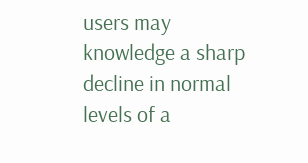users may knowledge a sharp decline in normal levels of a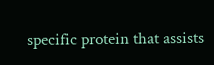specific protein that assists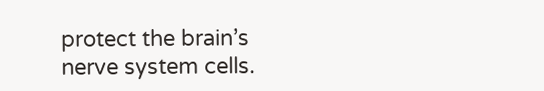protect the brain’s nerve system cells.